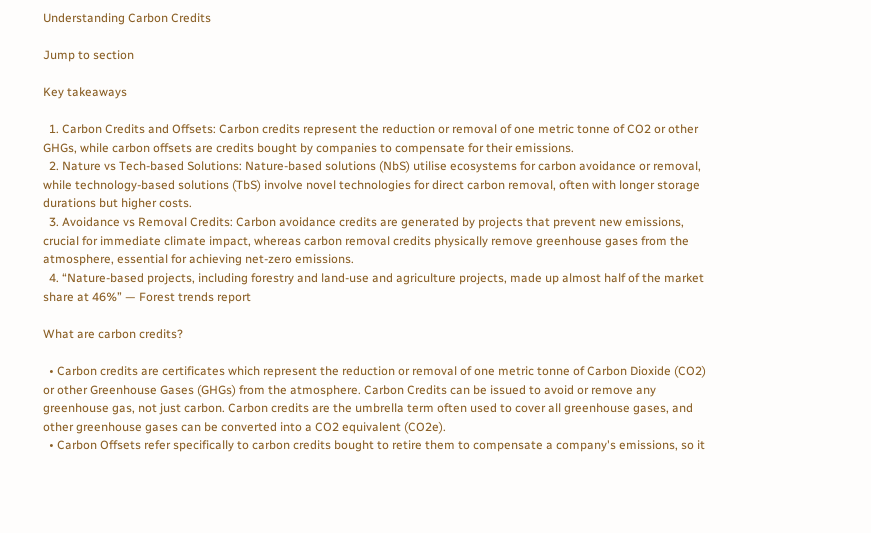Understanding Carbon Credits

Jump to section

Key takeaways

  1. Carbon Credits and Offsets: Carbon credits represent the reduction or removal of one metric tonne of CO2 or other GHGs, while carbon offsets are credits bought by companies to compensate for their emissions.
  2. Nature vs Tech-based Solutions: Nature-based solutions (NbS) utilise ecosystems for carbon avoidance or removal, while technology-based solutions (TbS) involve novel technologies for direct carbon removal, often with longer storage durations but higher costs.
  3. Avoidance vs Removal Credits: Carbon avoidance credits are generated by projects that prevent new emissions, crucial for immediate climate impact, whereas carbon removal credits physically remove greenhouse gases from the atmosphere, essential for achieving net-zero emissions.
  4. “Nature-based projects, including forestry and land-use and agriculture projects, made up almost half of the market share at 46%” — Forest trends report

What are carbon credits?

  • Carbon credits are certificates which represent the reduction or removal of one metric tonne of Carbon Dioxide (CO2) or other Greenhouse Gases (GHGs) from the atmosphere. Carbon Credits can be issued to avoid or remove any greenhouse gas, not just carbon. Carbon credits are the umbrella term often used to cover all greenhouse gases, and other greenhouse gases can be converted into a CO2 equivalent (CO2e).
  • Carbon Offsets refer specifically to carbon credits bought to retire them to compensate a company's emissions, so it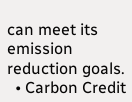can meet its emission reduction goals.
  • Carbon Credit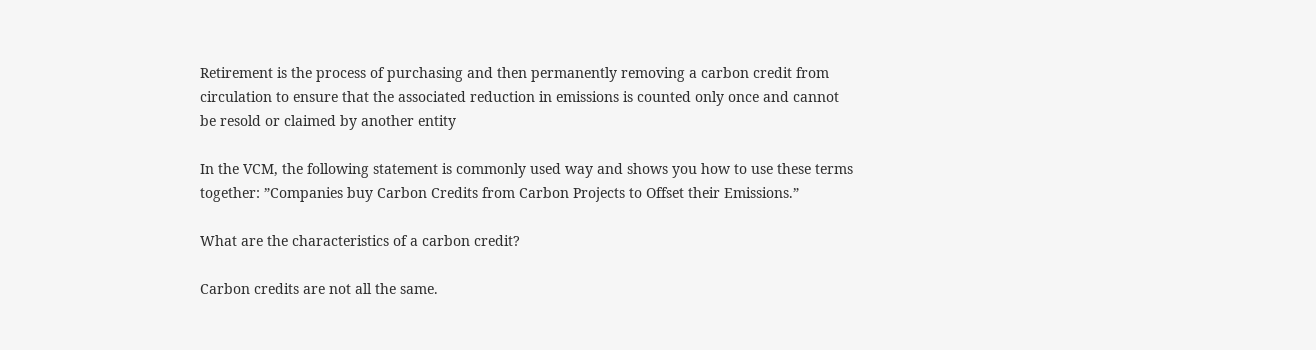Retirement is the process of purchasing and then permanently removing a carbon credit from circulation to ensure that the associated reduction in emissions is counted only once and cannot be resold or claimed by another entity

In the VCM, the following statement is commonly used way and shows you how to use these terms together: ”Companies buy Carbon Credits from Carbon Projects to Offset their Emissions.”

What are the characteristics of a carbon credit?

Carbon credits are not all the same.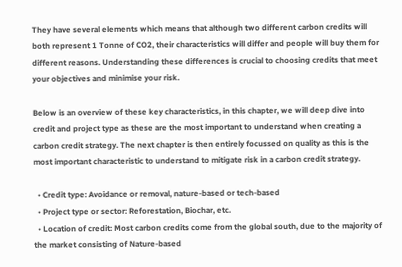They have several elements which means that although two different carbon credits will both represent 1 Tonne of CO2, their characteristics will differ and people will buy them for different reasons. Understanding these differences is crucial to choosing credits that meet your objectives and minimise your risk.

Below is an overview of these key characteristics, in this chapter, we will deep dive into credit and project type as these are the most important to understand when creating a carbon credit strategy. The next chapter is then entirely focussed on quality as this is the most important characteristic to understand to mitigate risk in a carbon credit strategy.

  • Credit type: Avoidance or removal, nature-based or tech-based
  • Project type or sector: Reforestation, Biochar, etc.
  • Location of credit: Most carbon credits come from the global south, due to the majority of the market consisting of Nature-based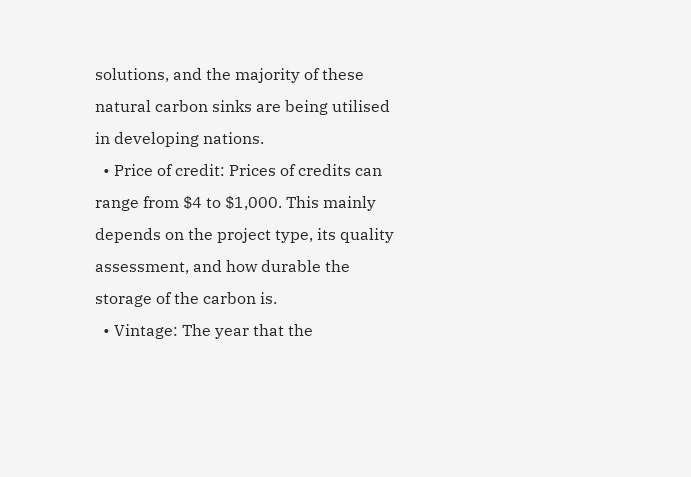solutions, and the majority of these natural carbon sinks are being utilised in developing nations.
  • Price of credit: Prices of credits can range from $4 to $1,000. This mainly depends on the project type, its quality assessment, and how durable the storage of the carbon is.
  • Vintage: The year that the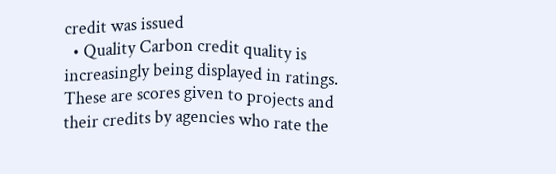credit was issued
  • Quality Carbon credit quality is increasingly being displayed in ratings. These are scores given to projects and their credits by agencies who rate the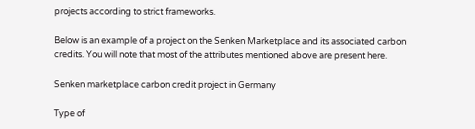projects according to strict frameworks.

Below is an example of a project on the Senken Marketplace and its associated carbon credits. You will note that most of the attributes mentioned above are present here.

Senken marketplace carbon credit project in Germany

Type of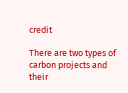credit

There are two types of carbon projects and their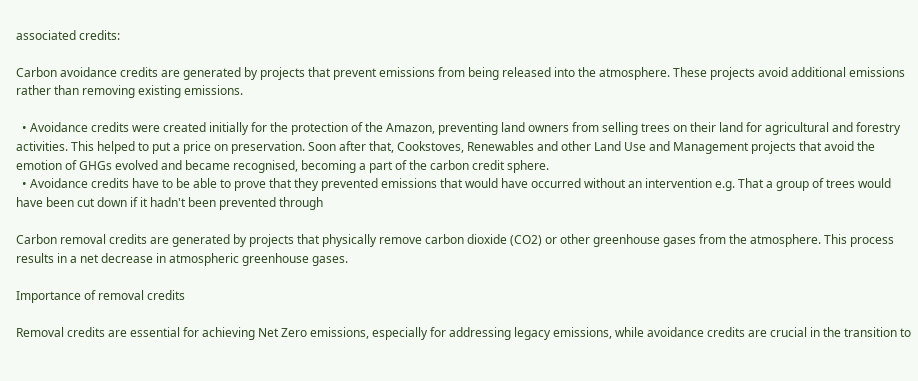associated credits:

Carbon avoidance credits are generated by projects that prevent emissions from being released into the atmosphere. These projects avoid additional emissions rather than removing existing emissions.

  • Avoidance credits were created initially for the protection of the Amazon, preventing land owners from selling trees on their land for agricultural and forestry activities. This helped to put a price on preservation. Soon after that, Cookstoves, Renewables and other Land Use and Management projects that avoid the emotion of GHGs evolved and became recognised, becoming a part of the carbon credit sphere.
  • Avoidance credits have to be able to prove that they prevented emissions that would have occurred without an intervention e.g. That a group of trees would have been cut down if it hadn't been prevented through

Carbon removal credits are generated by projects that physically remove carbon dioxide (CO2) or other greenhouse gases from the atmosphere. This process results in a net decrease in atmospheric greenhouse gases.

Importance of removal credits

Removal credits are essential for achieving Net Zero emissions, especially for addressing legacy emissions, while avoidance credits are crucial in the transition to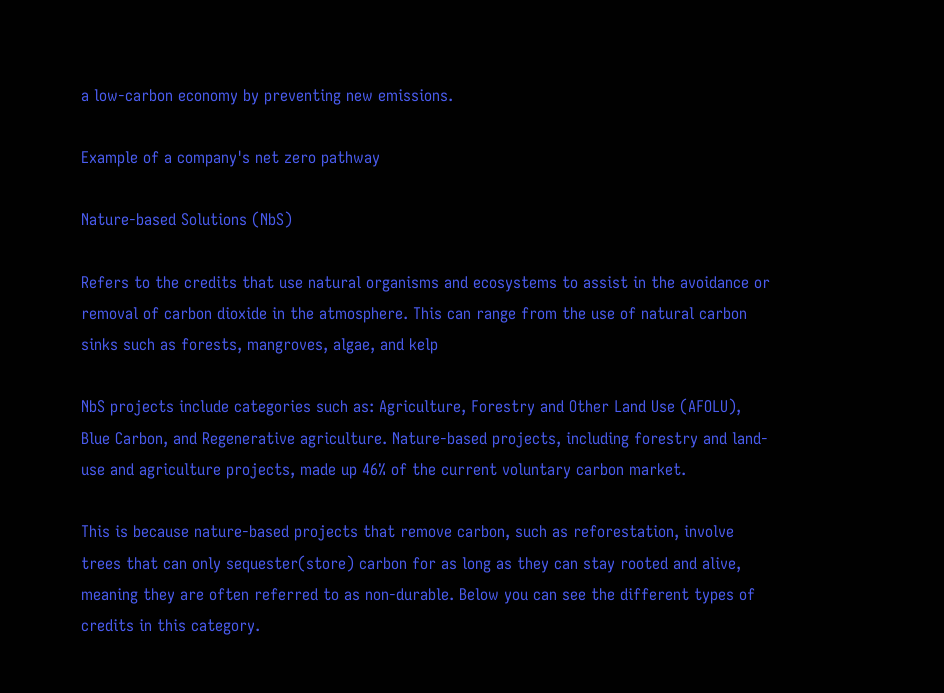a low-carbon economy by preventing new emissions.

Example of a company's net zero pathway

Nature-based Solutions (NbS)

Refers to the credits that use natural organisms and ecosystems to assist in the avoidance or removal of carbon dioxide in the atmosphere. This can range from the use of natural carbon sinks such as forests, mangroves, algae, and kelp

NbS projects include categories such as: Agriculture, Forestry and Other Land Use (AFOLU), Blue Carbon, and Regenerative agriculture. Nature-based projects, including forestry and land-use and agriculture projects, made up 46% of the current voluntary carbon market.

This is because nature-based projects that remove carbon, such as reforestation, involve trees that can only sequester(store) carbon for as long as they can stay rooted and alive, meaning they are often referred to as non-durable. Below you can see the different types of credits in this category.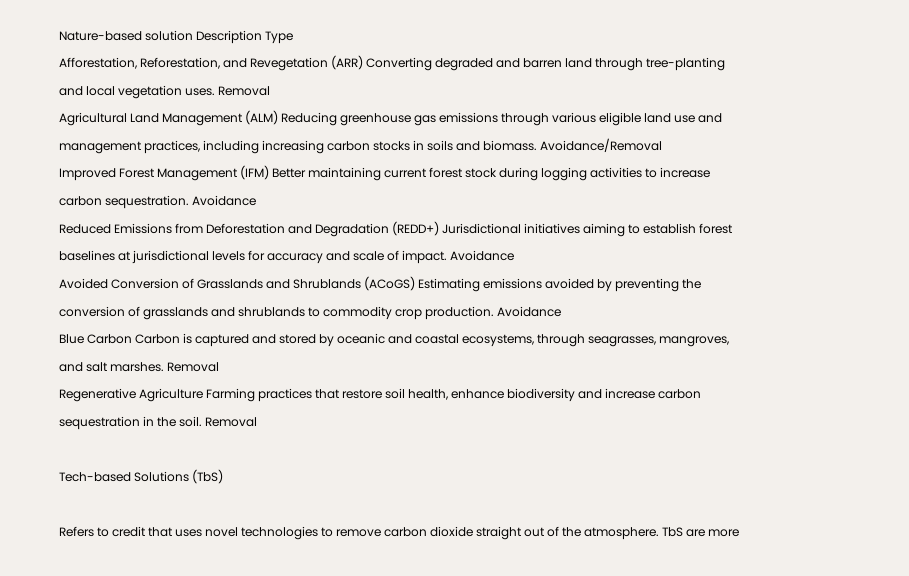Nature-based solution Description Type
Afforestation, Reforestation, and Revegetation (ARR) Converting degraded and barren land through tree-planting and local vegetation uses. Removal
Agricultural Land Management (ALM) Reducing greenhouse gas emissions through various eligible land use and management practices, including increasing carbon stocks in soils and biomass. Avoidance/Removal
Improved Forest Management (IFM) Better maintaining current forest stock during logging activities to increase carbon sequestration. Avoidance
Reduced Emissions from Deforestation and Degradation (REDD+) Jurisdictional initiatives aiming to establish forest baselines at jurisdictional levels for accuracy and scale of impact. Avoidance
Avoided Conversion of Grasslands and Shrublands (ACoGS) Estimating emissions avoided by preventing the conversion of grasslands and shrublands to commodity crop production. Avoidance
Blue Carbon Carbon is captured and stored by oceanic and coastal ecosystems, through seagrasses, mangroves, and salt marshes. Removal
Regenerative Agriculture Farming practices that restore soil health, enhance biodiversity and increase carbon sequestration in the soil. Removal

Tech-based Solutions (TbS)

Refers to credit that uses novel technologies to remove carbon dioxide straight out of the atmosphere. TbS are more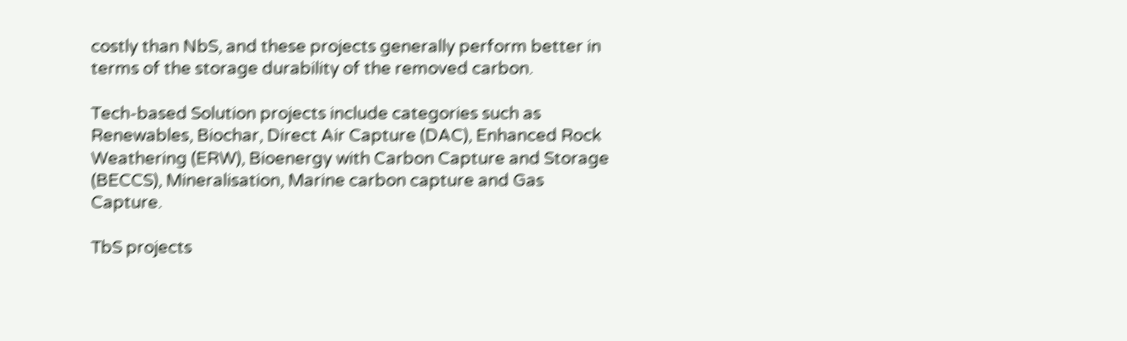costly than NbS, and these projects generally perform better in terms of the storage durability of the removed carbon.

Tech-based Solution projects include categories such as Renewables, Biochar, Direct Air Capture (DAC), Enhanced Rock Weathering (ERW), Bioenergy with Carbon Capture and Storage (BECCS), Mineralisation, Marine carbon capture and Gas Capture.

TbS projects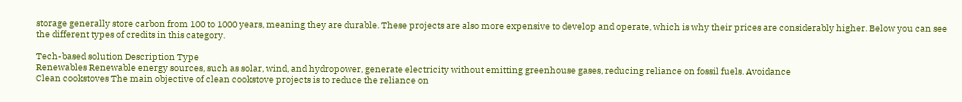storage generally store carbon from 100 to 1000 years, meaning they are durable. These projects are also more expensive to develop and operate, which is why their prices are considerably higher. Below you can see the different types of credits in this category.

Tech-based solution Description Type
Renewables Renewable energy sources, such as solar, wind, and hydropower, generate electricity without emitting greenhouse gases, reducing reliance on fossil fuels. Avoidance
Clean cookstoves The main objective of clean cookstove projects is to reduce the reliance on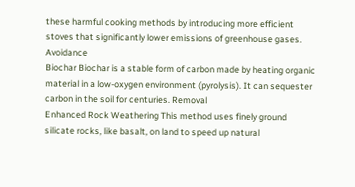these harmful cooking methods by introducing more efficient stoves that significantly lower emissions of greenhouse gases. Avoidance
Biochar Biochar is a stable form of carbon made by heating organic material in a low-oxygen environment (pyrolysis). It can sequester carbon in the soil for centuries. Removal
Enhanced Rock Weathering This method uses finely ground silicate rocks, like basalt, on land to speed up natural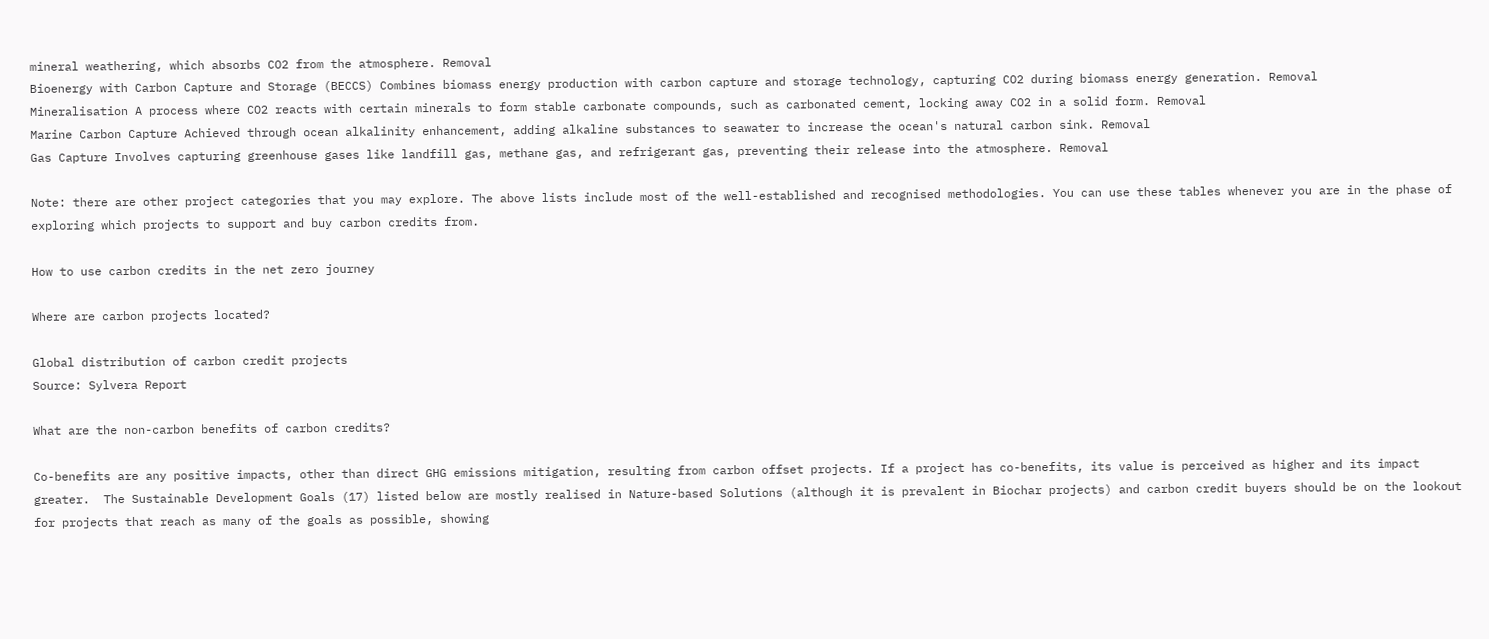mineral weathering, which absorbs CO2 from the atmosphere. Removal
Bioenergy with Carbon Capture and Storage (BECCS) Combines biomass energy production with carbon capture and storage technology, capturing CO2 during biomass energy generation. Removal
Mineralisation A process where CO2 reacts with certain minerals to form stable carbonate compounds, such as carbonated cement, locking away CO2 in a solid form. Removal
Marine Carbon Capture Achieved through ocean alkalinity enhancement, adding alkaline substances to seawater to increase the ocean's natural carbon sink. Removal
Gas Capture Involves capturing greenhouse gases like landfill gas, methane gas, and refrigerant gas, preventing their release into the atmosphere. Removal

Note: there are other project categories that you may explore. The above lists include most of the well-established and recognised methodologies. You can use these tables whenever you are in the phase of exploring which projects to support and buy carbon credits from.

How to use carbon credits in the net zero journey

Where are carbon projects located?

Global distribution of carbon credit projects
Source: Sylvera Report

What are the non-carbon benefits of carbon credits?

Co-benefits are any positive impacts, other than direct GHG emissions mitigation, resulting from carbon offset projects. If a project has co-benefits, its value is perceived as higher and its impact greater.  The Sustainable Development Goals (17) listed below are mostly realised in Nature-based Solutions (although it is prevalent in Biochar projects) and carbon credit buyers should be on the lookout for projects that reach as many of the goals as possible, showing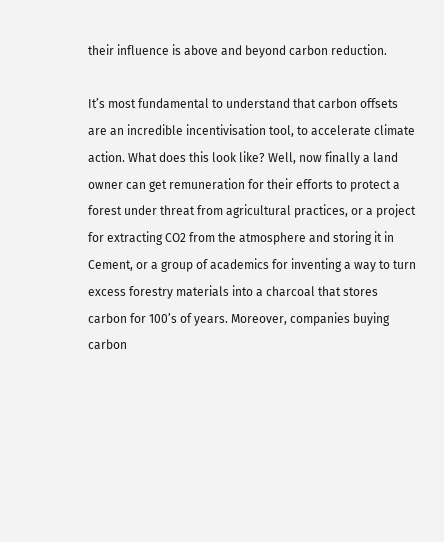their influence is above and beyond carbon reduction.

It’s most fundamental to understand that carbon offsets are an incredible incentivisation tool, to accelerate climate action. What does this look like? Well, now finally a land owner can get remuneration for their efforts to protect a forest under threat from agricultural practices, or a project for extracting CO2 from the atmosphere and storing it in Cement, or a group of academics for inventing a way to turn excess forestry materials into a charcoal that stores carbon for 100’s of years. Moreover, companies buying carbon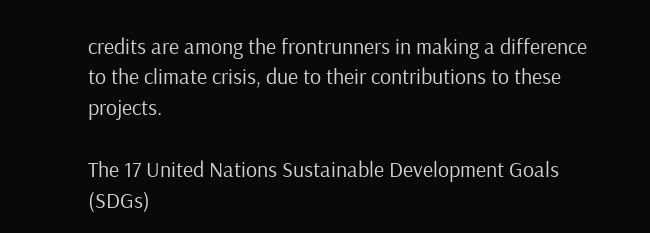credits are among the frontrunners in making a difference to the climate crisis, due to their contributions to these projects.

The 17 United Nations Sustainable Development Goals (SDGs)